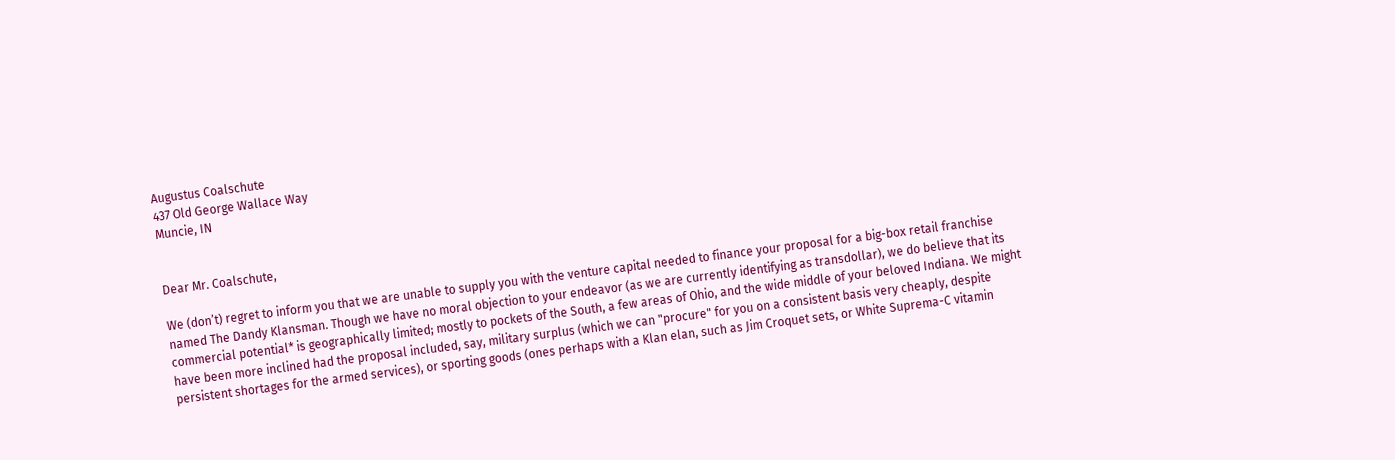Augustus Coalschute
437 Old George Wallace Way
Muncie, IN


Dear Mr. Coalschute,

We (don’t) regret to inform you that we are unable to supply you with the venture capital needed to finance your proposal for a big-box retail franchise named The Dandy Klansman. Though we have no moral objection to your endeavor (as we are currently identifying as transdollar), we do believe that its commercial potential* is geographically limited; mostly to pockets of the South, a few areas of Ohio, and the wide middle of your beloved Indiana. We might have been more inclined had the proposal included, say, military surplus (which we can "procure" for you on a consistent basis very cheaply, despite persistent shortages for the armed services), or sporting goods (ones perhaps with a Klan elan, such as Jim Croquet sets, or White Suprema-C vitamin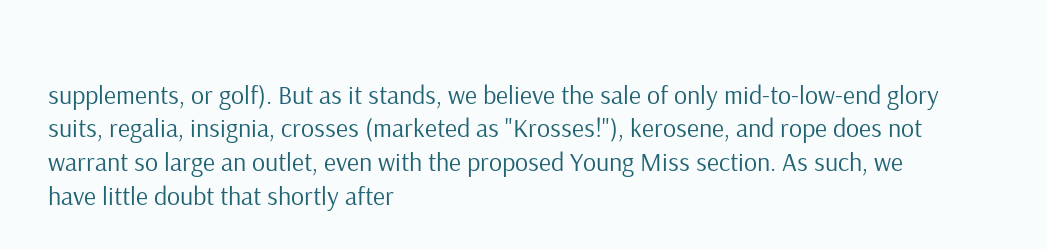supplements, or golf). But as it stands, we believe the sale of only mid-to-low-end glory suits, regalia, insignia, crosses (marketed as "Krosses!"), kerosene, and rope does not warrant so large an outlet, even with the proposed Young Miss section. As such, we have little doubt that shortly after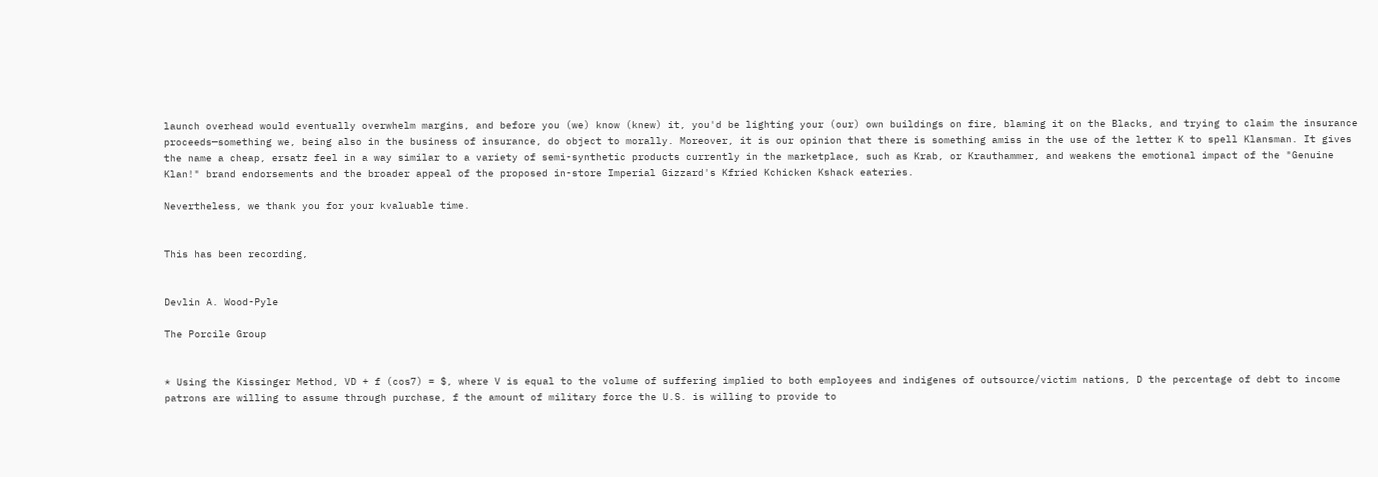launch overhead would eventually overwhelm margins, and before you (we) know (knew) it, you'd be lighting your (our) own buildings on fire, blaming it on the Blacks, and trying to claim the insurance proceeds—something we, being also in the business of insurance, do object to morally. Moreover, it is our opinion that there is something amiss in the use of the letter K to spell Klansman. It gives the name a cheap, ersatz feel in a way similar to a variety of semi-synthetic products currently in the marketplace, such as Krab, or Krauthammer, and weakens the emotional impact of the "Genuine Klan!" brand endorsements and the broader appeal of the proposed in-store Imperial Gizzard's Kfried Kchicken Kshack eateries.

Nevertheless, we thank you for your kvaluable time.


This has been recording,


Devlin A. Wood-Pyle

The Porcile Group


* Using the Kissinger Method, VD + f (cos7) = $, where V is equal to the volume of suffering implied to both employees and indigenes of outsource/victim nations, D the percentage of debt to income patrons are willing to assume through purchase, f the amount of military force the U.S. is willing to provide to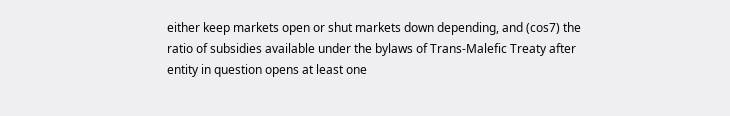either keep markets open or shut markets down depending, and (cos7) the ratio of subsidies available under the bylaws of Trans-Malefic Treaty after entity in question opens at least one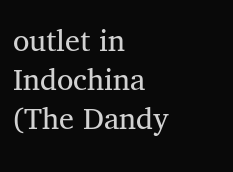outlet in Indochina (The Dandy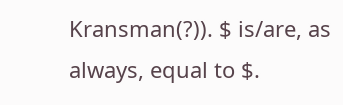Kransman(?)). $ is/are, as always, equal to $.